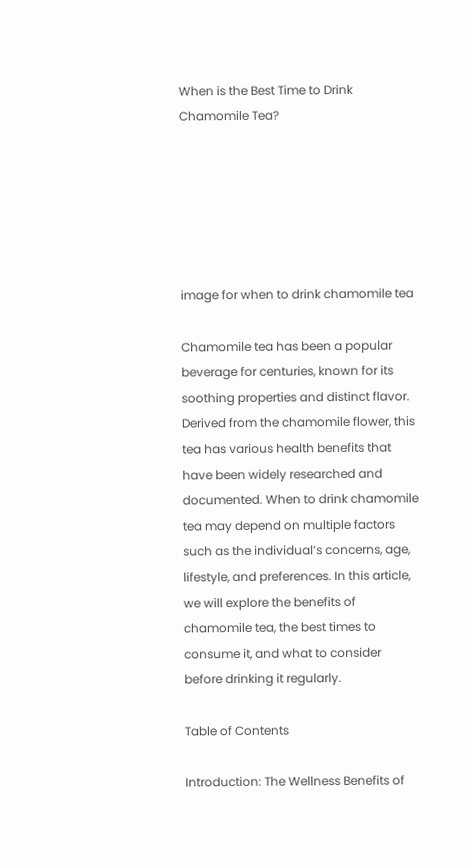When is the Best Time to Drink Chamomile Tea?






image for when to drink chamomile tea

Chamomile tea has been a popular beverage for centuries, known for its soothing properties and distinct flavor. Derived from the chamomile flower, this tea has various health benefits that have been widely researched and documented. When to drink chamomile tea may depend on multiple factors such as the individual’s concerns, age, lifestyle, and preferences. In this article, we will explore the benefits of chamomile tea, the best times to consume it, and what to consider before drinking it regularly.

Table of Contents

Introduction: The Wellness Benefits of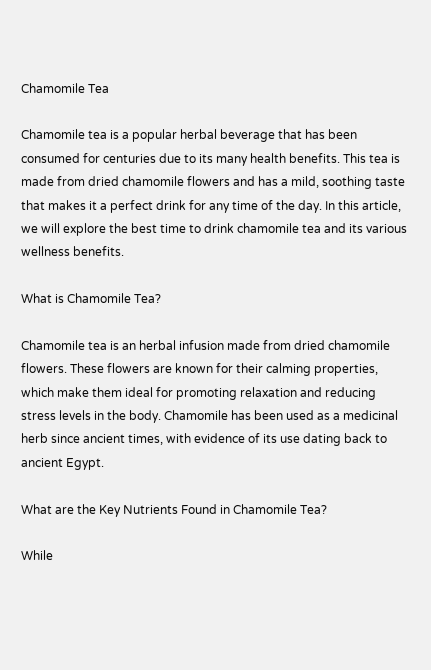Chamomile Tea

Chamomile tea is a popular herbal beverage that has been consumed for centuries due to its many health benefits. This tea is made from dried chamomile flowers and has a mild, soothing taste that makes it a perfect drink for any time of the day. In this article, we will explore the best time to drink chamomile tea and its various wellness benefits.

What is Chamomile Tea?

Chamomile tea is an herbal infusion made from dried chamomile flowers. These flowers are known for their calming properties, which make them ideal for promoting relaxation and reducing stress levels in the body. Chamomile has been used as a medicinal herb since ancient times, with evidence of its use dating back to ancient Egypt.

What are the Key Nutrients Found in Chamomile Tea?

While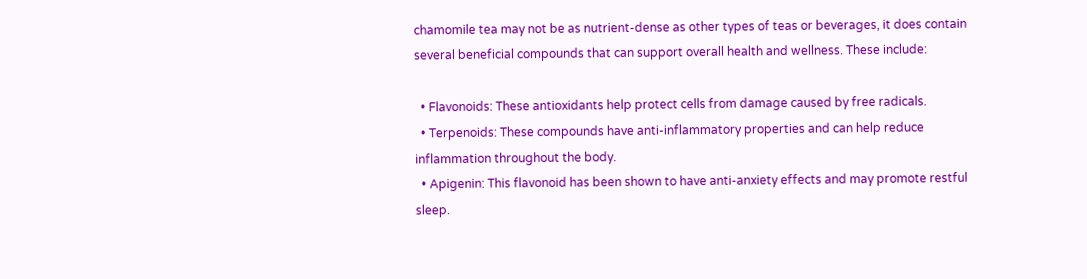chamomile tea may not be as nutrient-dense as other types of teas or beverages, it does contain several beneficial compounds that can support overall health and wellness. These include:

  • Flavonoids: These antioxidants help protect cells from damage caused by free radicals.
  • Terpenoids: These compounds have anti-inflammatory properties and can help reduce inflammation throughout the body.
  • Apigenin: This flavonoid has been shown to have anti-anxiety effects and may promote restful sleep.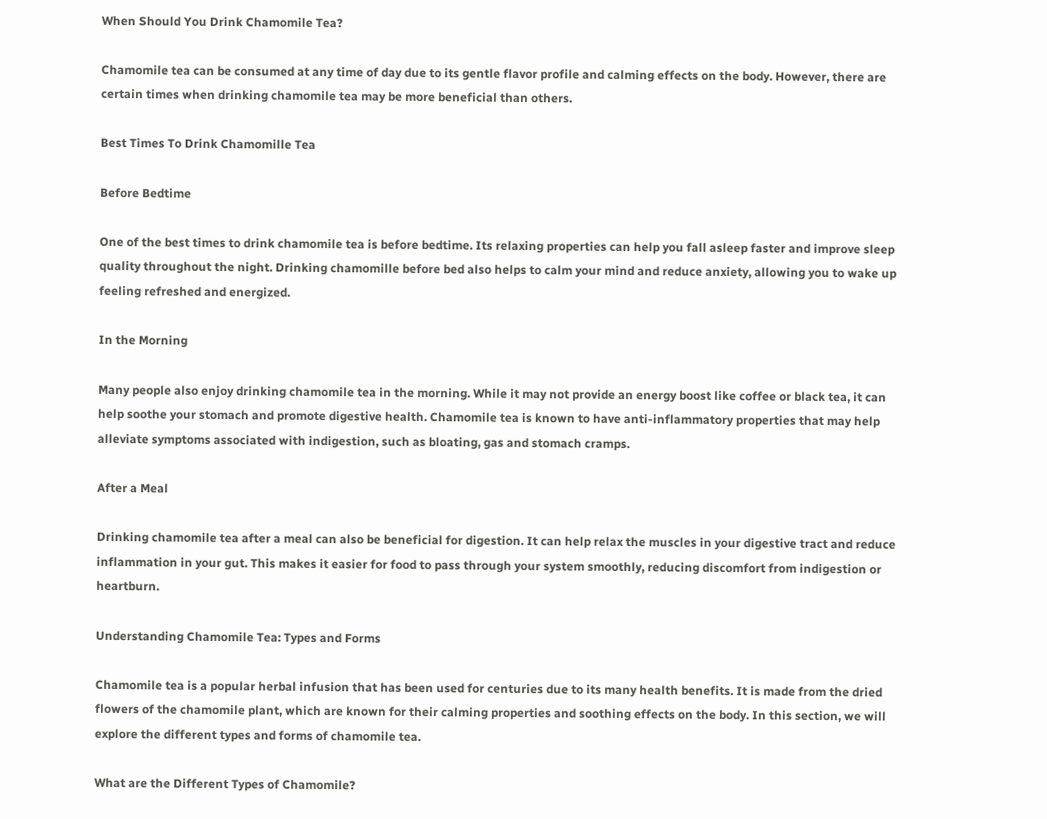When Should You Drink Chamomile Tea?

Chamomile tea can be consumed at any time of day due to its gentle flavor profile and calming effects on the body. However, there are certain times when drinking chamomile tea may be more beneficial than others.

Best Times To Drink Chamomille Tea

Before Bedtime

One of the best times to drink chamomile tea is before bedtime. Its relaxing properties can help you fall asleep faster and improve sleep quality throughout the night. Drinking chamomille before bed also helps to calm your mind and reduce anxiety, allowing you to wake up feeling refreshed and energized.

In the Morning

Many people also enjoy drinking chamomile tea in the morning. While it may not provide an energy boost like coffee or black tea, it can help soothe your stomach and promote digestive health. Chamomile tea is known to have anti-inflammatory properties that may help alleviate symptoms associated with indigestion, such as bloating, gas and stomach cramps.

After a Meal

Drinking chamomile tea after a meal can also be beneficial for digestion. It can help relax the muscles in your digestive tract and reduce inflammation in your gut. This makes it easier for food to pass through your system smoothly, reducing discomfort from indigestion or heartburn.

Understanding Chamomile Tea: Types and Forms

Chamomile tea is a popular herbal infusion that has been used for centuries due to its many health benefits. It is made from the dried flowers of the chamomile plant, which are known for their calming properties and soothing effects on the body. In this section, we will explore the different types and forms of chamomile tea.

What are the Different Types of Chamomile?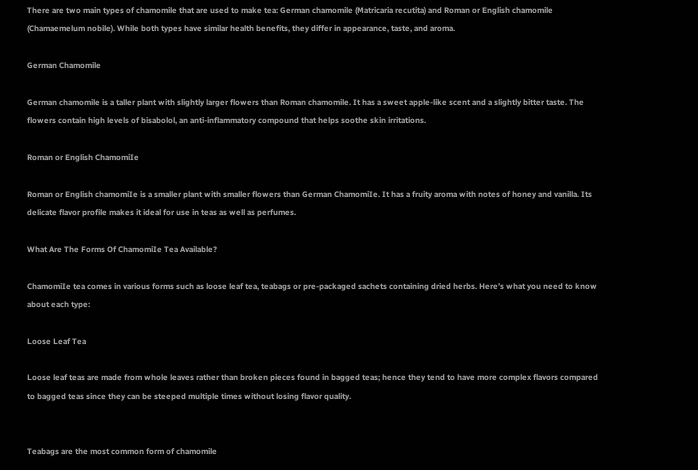There are two main types of chamomile that are used to make tea: German chamomile (Matricaria recutita) and Roman or English chamomile (Chamaemelum nobile). While both types have similar health benefits, they differ in appearance, taste, and aroma.

German Chamomile

German chamomile is a taller plant with slightly larger flowers than Roman chamomile. It has a sweet apple-like scent and a slightly bitter taste. The flowers contain high levels of bisabolol, an anti-inflammatory compound that helps soothe skin irritations.

Roman or English ChamomiIe

Roman or English chamomiIe is a smaller plant with smaller flowers than German ChamomiIe. It has a fruity aroma with notes of honey and vanilla. Its delicate flavor profile makes it ideal for use in teas as well as perfumes.

What Are The Forms Of ChamomiIe Tea Available?

ChamomiIe tea comes in various forms such as loose leaf tea, teabags or pre-packaged sachets containing dried herbs. Here’s what you need to know about each type:

Loose Leaf Tea

Loose leaf teas are made from whole leaves rather than broken pieces found in bagged teas; hence they tend to have more complex flavors compared to bagged teas since they can be steeped multiple times without losing flavor quality.


Teabags are the most common form of chamomile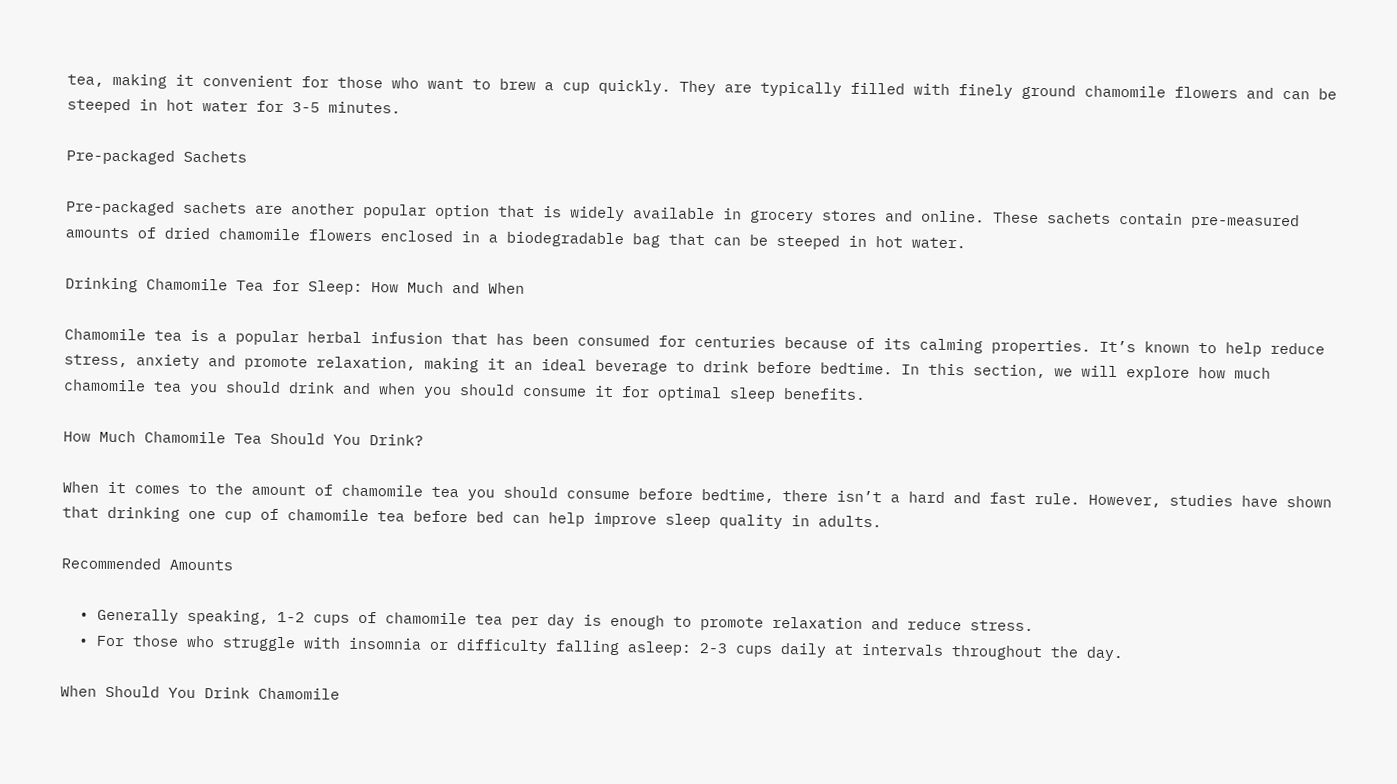tea, making it convenient for those who want to brew a cup quickly. They are typically filled with finely ground chamomile flowers and can be steeped in hot water for 3-5 minutes.

Pre-packaged Sachets

Pre-packaged sachets are another popular option that is widely available in grocery stores and online. These sachets contain pre-measured amounts of dried chamomile flowers enclosed in a biodegradable bag that can be steeped in hot water.

Drinking Chamomile Tea for Sleep: How Much and When

Chamomile tea is a popular herbal infusion that has been consumed for centuries because of its calming properties. It’s known to help reduce stress, anxiety and promote relaxation, making it an ideal beverage to drink before bedtime. In this section, we will explore how much chamomile tea you should drink and when you should consume it for optimal sleep benefits.

How Much Chamomile Tea Should You Drink?

When it comes to the amount of chamomile tea you should consume before bedtime, there isn’t a hard and fast rule. However, studies have shown that drinking one cup of chamomile tea before bed can help improve sleep quality in adults.

Recommended Amounts

  • Generally speaking, 1-2 cups of chamomile tea per day is enough to promote relaxation and reduce stress.
  • For those who struggle with insomnia or difficulty falling asleep: 2-3 cups daily at intervals throughout the day.

When Should You Drink Chamomile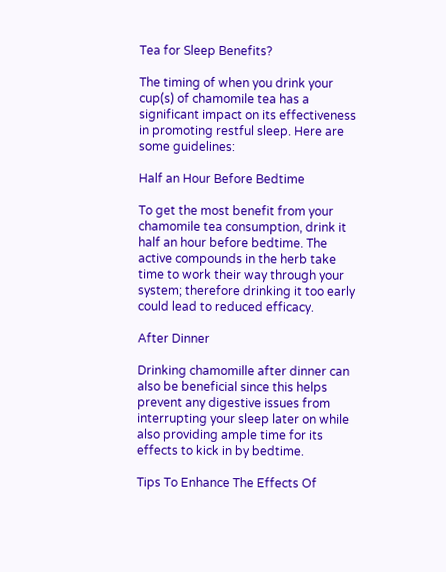Tea for Sleep Benefits?

The timing of when you drink your cup(s) of chamomile tea has a significant impact on its effectiveness in promoting restful sleep. Here are some guidelines:

Half an Hour Before Bedtime

To get the most benefit from your chamomile tea consumption, drink it half an hour before bedtime. The active compounds in the herb take time to work their way through your system; therefore drinking it too early could lead to reduced efficacy.

After Dinner

Drinking chamomille after dinner can also be beneficial since this helps prevent any digestive issues from interrupting your sleep later on while also providing ample time for its effects to kick in by bedtime.

Tips To Enhance The Effects Of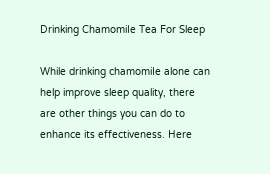Drinking ChamomiIe Tea For Sleep

While drinking chamomiIe alone can help improve sleep quality, there are other things you can do to enhance its effectiveness. Here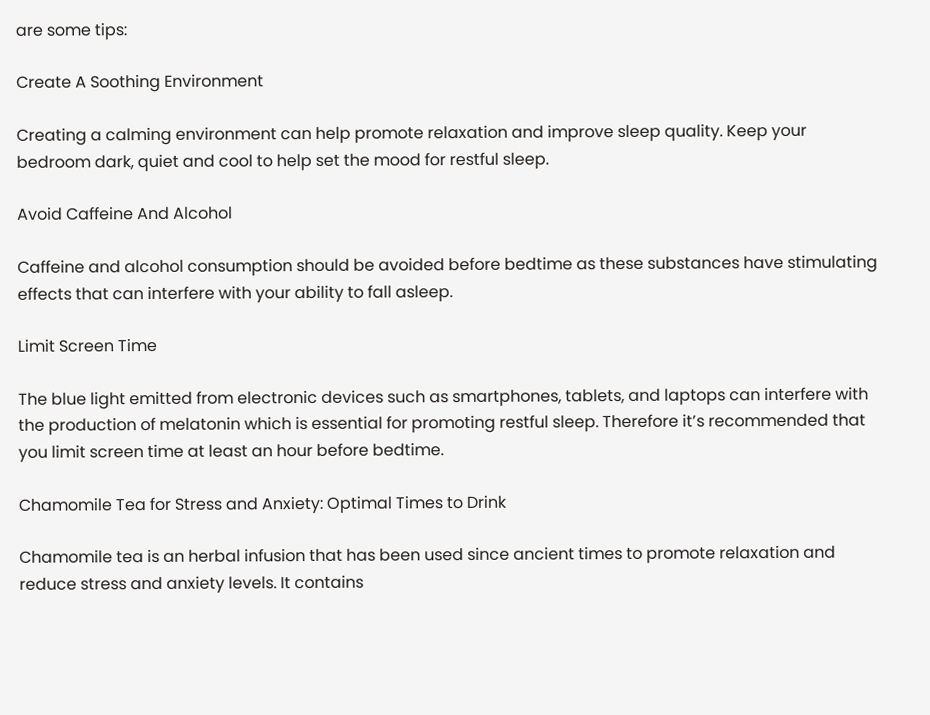are some tips:

Create A Soothing Environment

Creating a calming environment can help promote relaxation and improve sleep quality. Keep your bedroom dark, quiet and cool to help set the mood for restful sleep.

Avoid Caffeine And Alcohol

Caffeine and alcohol consumption should be avoided before bedtime as these substances have stimulating effects that can interfere with your ability to fall asleep.

Limit Screen Time

The blue light emitted from electronic devices such as smartphones, tablets, and laptops can interfere with the production of melatonin which is essential for promoting restful sleep. Therefore it’s recommended that you limit screen time at least an hour before bedtime.

Chamomile Tea for Stress and Anxiety: Optimal Times to Drink

Chamomile tea is an herbal infusion that has been used since ancient times to promote relaxation and reduce stress and anxiety levels. It contains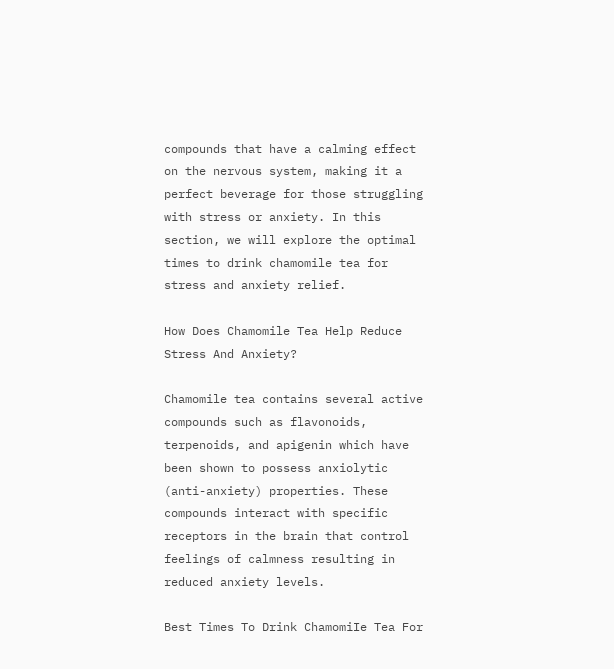compounds that have a calming effect on the nervous system, making it a perfect beverage for those struggling with stress or anxiety. In this section, we will explore the optimal times to drink chamomile tea for stress and anxiety relief.

How Does Chamomile Tea Help Reduce Stress And Anxiety?

Chamomile tea contains several active compounds such as flavonoids, terpenoids, and apigenin which have been shown to possess anxiolytic (anti-anxiety) properties. These compounds interact with specific receptors in the brain that control feelings of calmness resulting in reduced anxiety levels.

Best Times To Drink ChamomiIe Tea For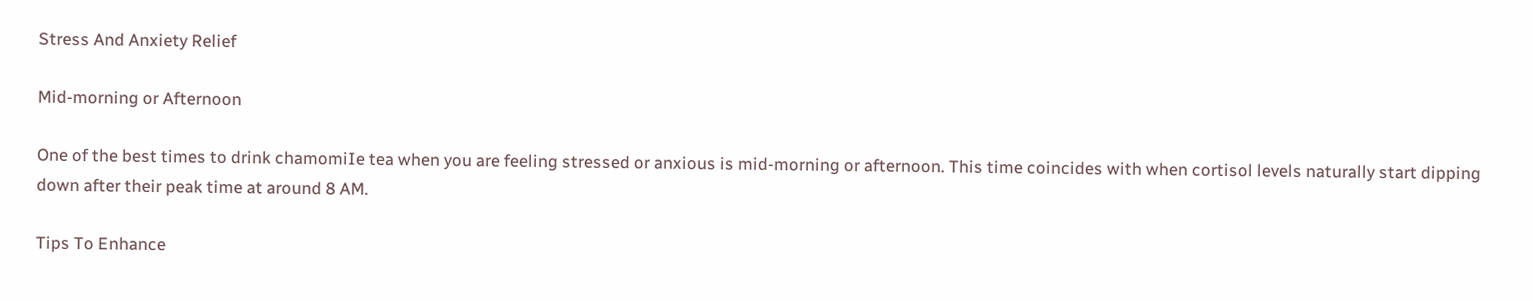Stress And Anxiety Relief

Mid-morning or Afternoon

One of the best times to drink chamomiIe tea when you are feeling stressed or anxious is mid-morning or afternoon. This time coincides with when cortisol levels naturally start dipping down after their peak time at around 8 AM.

Tips To Enhance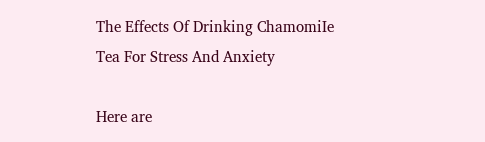The Effects Of Drinking ChamomiIe Tea For Stress And Anxiety

Here are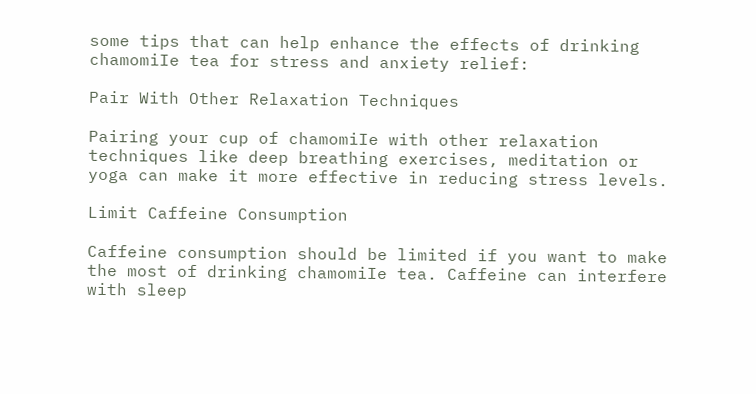some tips that can help enhance the effects of drinking chamomiIe tea for stress and anxiety relief:

Pair With Other Relaxation Techniques

Pairing your cup of chamomiIe with other relaxation techniques like deep breathing exercises, meditation or yoga can make it more effective in reducing stress levels.

Limit Caffeine Consumption

Caffeine consumption should be limited if you want to make the most of drinking chamomiIe tea. Caffeine can interfere with sleep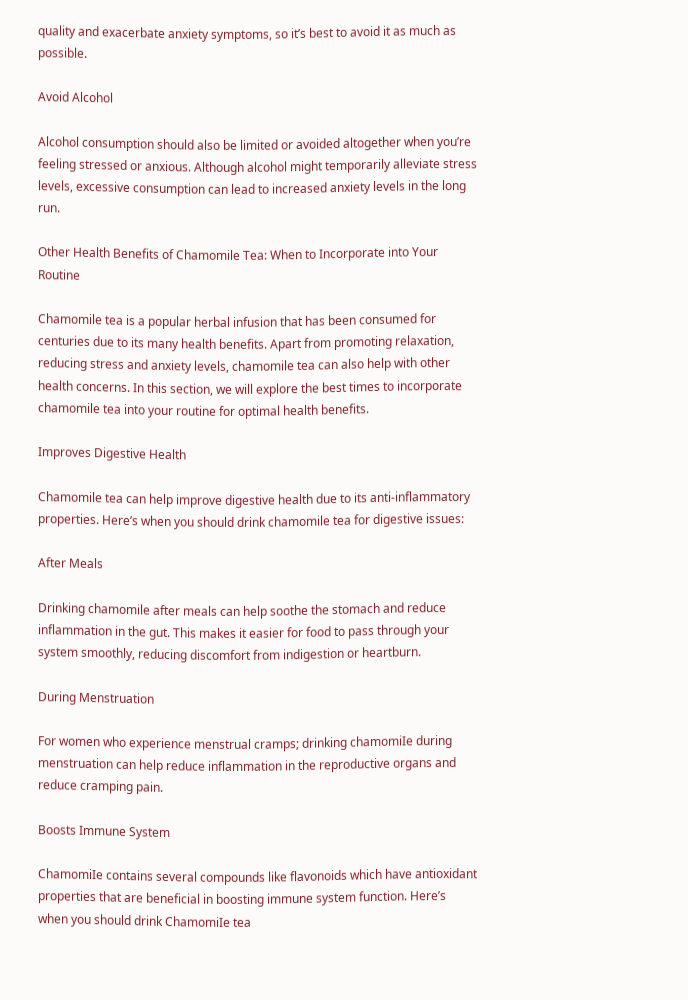quality and exacerbate anxiety symptoms, so it’s best to avoid it as much as possible.

Avoid Alcohol

Alcohol consumption should also be limited or avoided altogether when you’re feeling stressed or anxious. Although alcohol might temporarily alleviate stress levels, excessive consumption can lead to increased anxiety levels in the long run.

Other Health Benefits of Chamomile Tea: When to Incorporate into Your Routine

Chamomile tea is a popular herbal infusion that has been consumed for centuries due to its many health benefits. Apart from promoting relaxation, reducing stress and anxiety levels, chamomile tea can also help with other health concerns. In this section, we will explore the best times to incorporate chamomile tea into your routine for optimal health benefits.

Improves Digestive Health

Chamomile tea can help improve digestive health due to its anti-inflammatory properties. Here’s when you should drink chamomile tea for digestive issues:

After Meals

Drinking chamomile after meals can help soothe the stomach and reduce inflammation in the gut. This makes it easier for food to pass through your system smoothly, reducing discomfort from indigestion or heartburn.

During Menstruation

For women who experience menstrual cramps; drinking chamomiIe during menstruation can help reduce inflammation in the reproductive organs and reduce cramping pain.

Boosts Immune System

ChamomiIe contains several compounds like flavonoids which have antioxidant properties that are beneficial in boosting immune system function. Here’s when you should drink ChamomiIe tea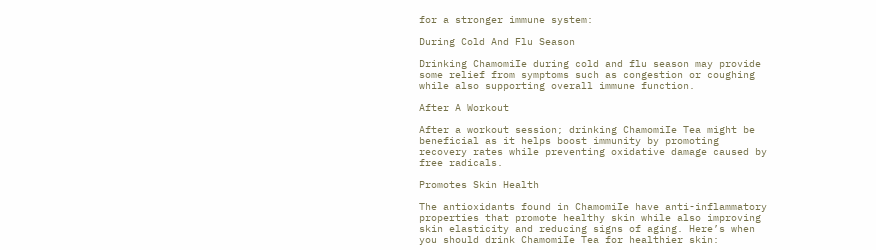for a stronger immune system:

During Cold And Flu Season

Drinking ChamomiIe during cold and flu season may provide some relief from symptoms such as congestion or coughing while also supporting overall immune function.

After A Workout

After a workout session; drinking ChamomiIe Tea might be beneficial as it helps boost immunity by promoting recovery rates while preventing oxidative damage caused by free radicals.

Promotes Skin Health

The antioxidants found in ChamomiIe have anti-inflammatory properties that promote healthy skin while also improving skin elasticity and reducing signs of aging. Here’s when you should drink ChamomiIe Tea for healthier skin: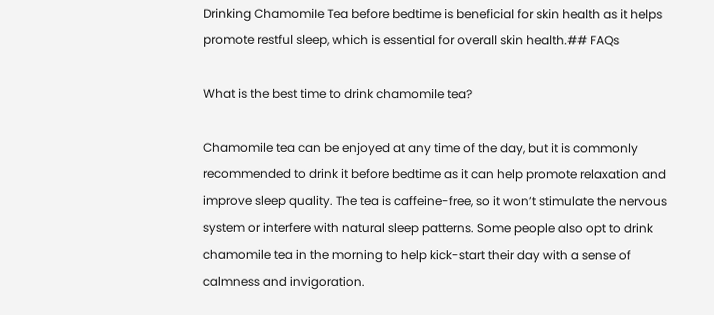Drinking ChamomiIe Tea before bedtime is beneficial for skin health as it helps promote restful sleep, which is essential for overall skin health.## FAQs

What is the best time to drink chamomile tea?

Chamomile tea can be enjoyed at any time of the day, but it is commonly recommended to drink it before bedtime as it can help promote relaxation and improve sleep quality. The tea is caffeine-free, so it won’t stimulate the nervous system or interfere with natural sleep patterns. Some people also opt to drink chamomile tea in the morning to help kick-start their day with a sense of calmness and invigoration.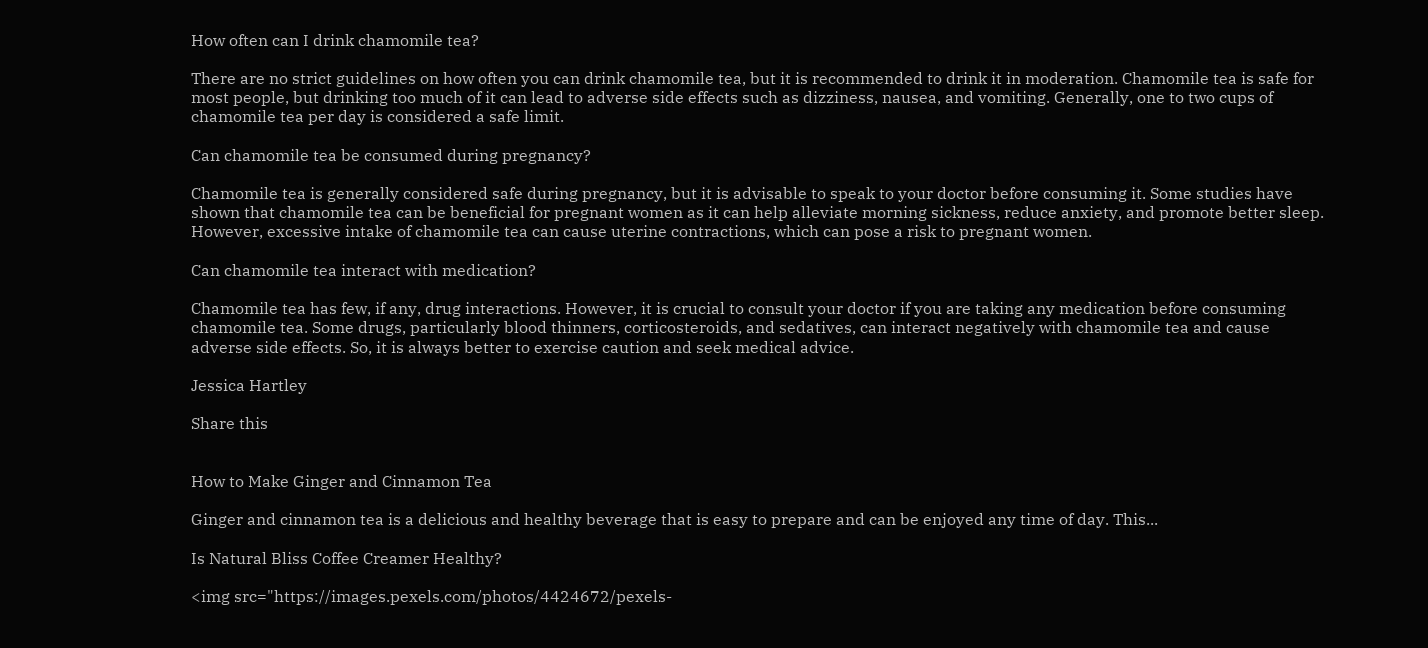How often can I drink chamomile tea?

There are no strict guidelines on how often you can drink chamomile tea, but it is recommended to drink it in moderation. Chamomile tea is safe for most people, but drinking too much of it can lead to adverse side effects such as dizziness, nausea, and vomiting. Generally, one to two cups of chamomile tea per day is considered a safe limit.

Can chamomile tea be consumed during pregnancy?

Chamomile tea is generally considered safe during pregnancy, but it is advisable to speak to your doctor before consuming it. Some studies have shown that chamomile tea can be beneficial for pregnant women as it can help alleviate morning sickness, reduce anxiety, and promote better sleep. However, excessive intake of chamomile tea can cause uterine contractions, which can pose a risk to pregnant women.

Can chamomile tea interact with medication?

Chamomile tea has few, if any, drug interactions. However, it is crucial to consult your doctor if you are taking any medication before consuming chamomile tea. Some drugs, particularly blood thinners, corticosteroids, and sedatives, can interact negatively with chamomile tea and cause adverse side effects. So, it is always better to exercise caution and seek medical advice.

Jessica Hartley

Share this


How to Make Ginger and Cinnamon Tea

Ginger and cinnamon tea is a delicious and healthy beverage that is easy to prepare and can be enjoyed any time of day. This...

Is Natural Bliss Coffee Creamer Healthy?

<img src="https://images.pexels.com/photos/4424672/pexels-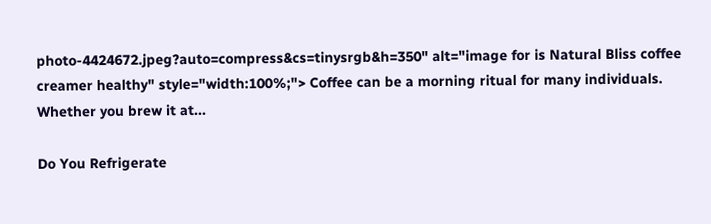photo-4424672.jpeg?auto=compress&cs=tinysrgb&h=350" alt="image for is Natural Bliss coffee creamer healthy" style="width:100%;"> Coffee can be a morning ritual for many individuals. Whether you brew it at...

Do You Refrigerate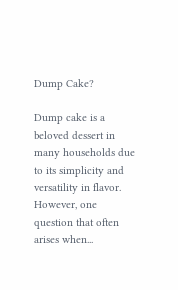Dump Cake?

Dump cake is a beloved dessert in many households due to its simplicity and versatility in flavor. However, one question that often arises when...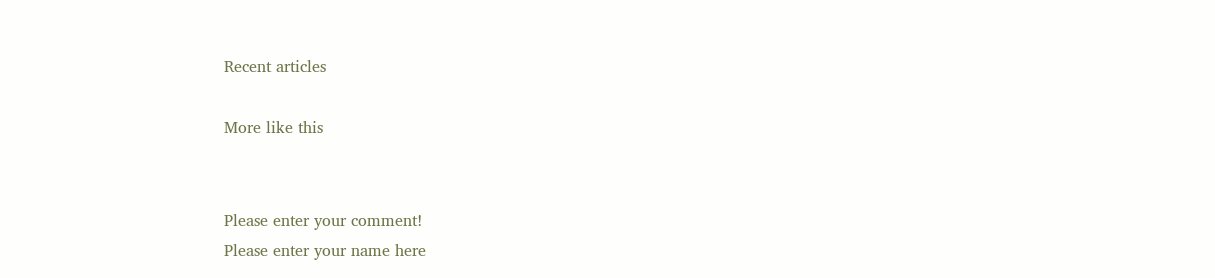Recent articles

More like this


Please enter your comment!
Please enter your name here